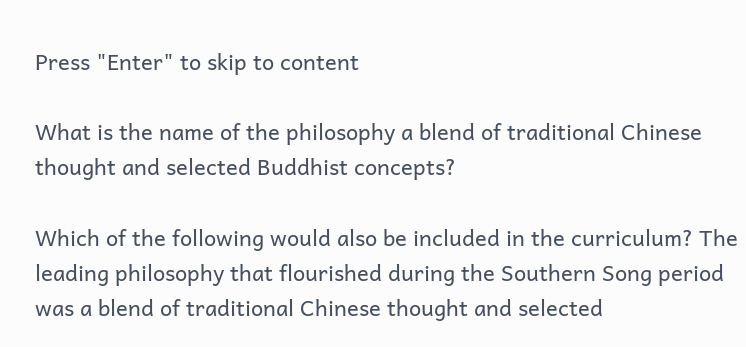Press "Enter" to skip to content

What is the name of the philosophy a blend of traditional Chinese thought and selected Buddhist concepts?

Which of the following would also be included in the curriculum? The leading philosophy that flourished during the Southern Song period was a blend of traditional Chinese thought and selected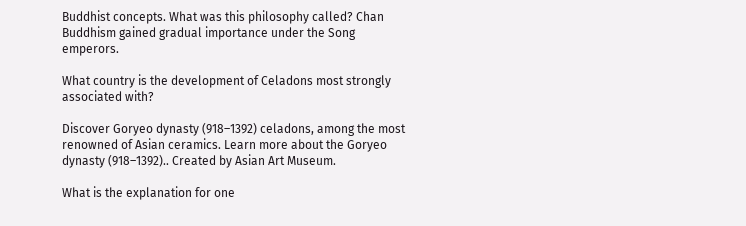Buddhist concepts. What was this philosophy called? Chan Buddhism gained gradual importance under the Song emperors.

What country is the development of Celadons most strongly associated with?

Discover Goryeo dynasty (918–1392) celadons, among the most renowned of Asian ceramics. Learn more about the Goryeo dynasty (918–1392).. Created by Asian Art Museum.

What is the explanation for one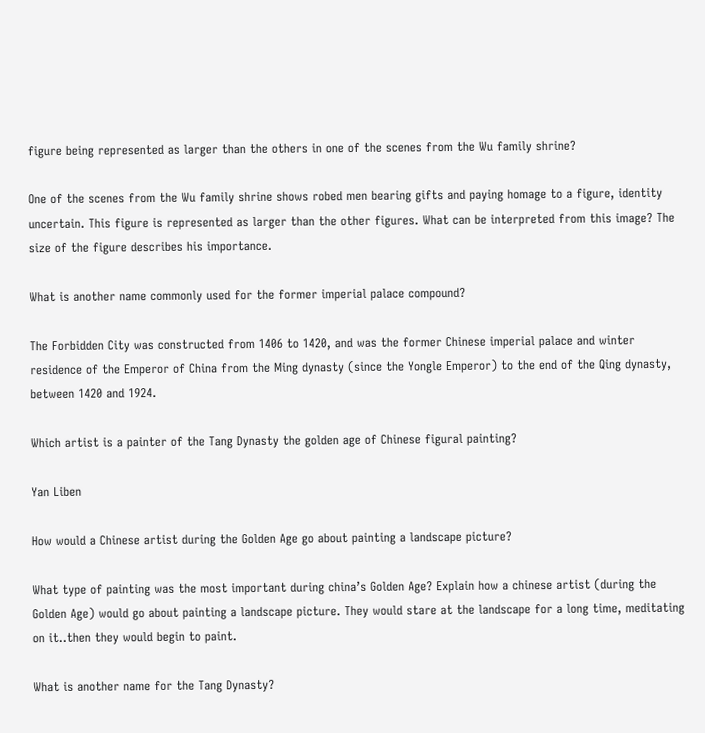figure being represented as larger than the others in one of the scenes from the Wu family shrine?

One of the scenes from the Wu family shrine shows robed men bearing gifts and paying homage to a figure, identity uncertain. This figure is represented as larger than the other figures. What can be interpreted from this image? The size of the figure describes his importance.

What is another name commonly used for the former imperial palace compound?

The Forbidden City was constructed from 1406 to 1420, and was the former Chinese imperial palace and winter residence of the Emperor of China from the Ming dynasty (since the Yongle Emperor) to the end of the Qing dynasty, between 1420 and 1924.

Which artist is a painter of the Tang Dynasty the golden age of Chinese figural painting?

Yan Liben

How would a Chinese artist during the Golden Age go about painting a landscape picture?

What type of painting was the most important during china’s Golden Age? Explain how a chinese artist (during the Golden Age) would go about painting a landscape picture. They would stare at the landscape for a long time, meditating on it..then they would begin to paint.

What is another name for the Tang Dynasty?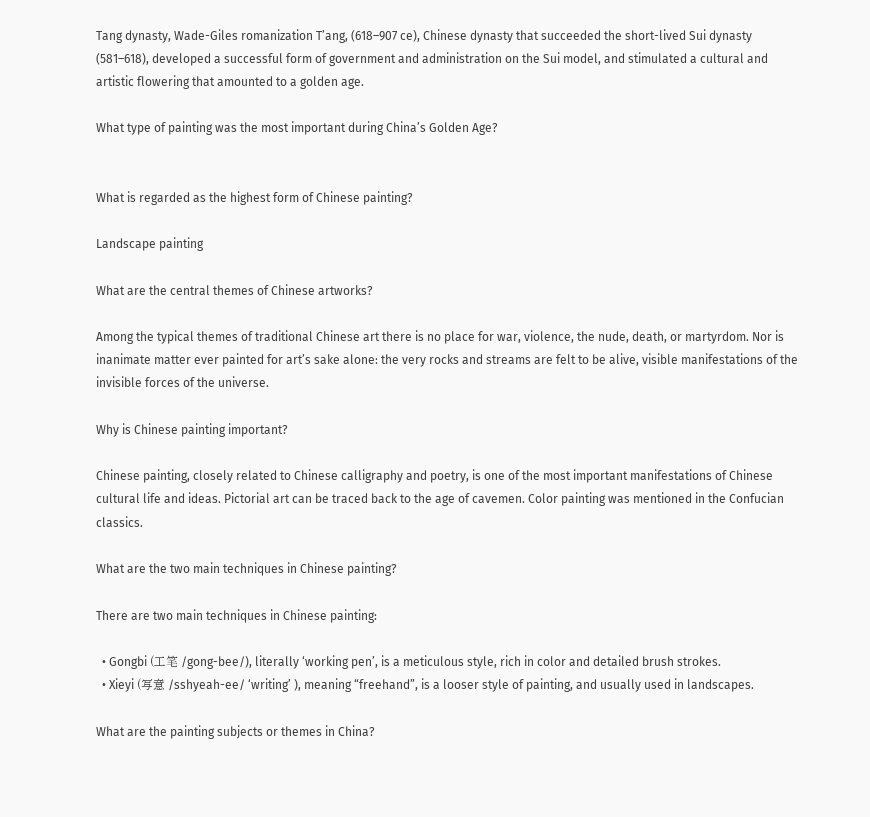Tang dynasty, Wade-Giles romanization T’ang, (618–907 ce), Chinese dynasty that succeeded the short-lived Sui dynasty (581–618), developed a successful form of government and administration on the Sui model, and stimulated a cultural and artistic flowering that amounted to a golden age.

What type of painting was the most important during China’s Golden Age?


What is regarded as the highest form of Chinese painting?

Landscape painting

What are the central themes of Chinese artworks?

Among the typical themes of traditional Chinese art there is no place for war, violence, the nude, death, or martyrdom. Nor is inanimate matter ever painted for art’s sake alone: the very rocks and streams are felt to be alive, visible manifestations of the invisible forces of the universe.

Why is Chinese painting important?

Chinese painting, closely related to Chinese calligraphy and poetry, is one of the most important manifestations of Chinese cultural life and ideas. Pictorial art can be traced back to the age of cavemen. Color painting was mentioned in the Confucian classics.

What are the two main techniques in Chinese painting?

There are two main techniques in Chinese painting:

  • Gongbi (工笔 /gong-bee/), literally ‘working pen’, is a meticulous style, rich in color and detailed brush strokes.
  • Xieyi (写意 /sshyeah-ee/ ‘writing’ ), meaning “freehand”, is a looser style of painting, and usually used in landscapes.

What are the painting subjects or themes in China?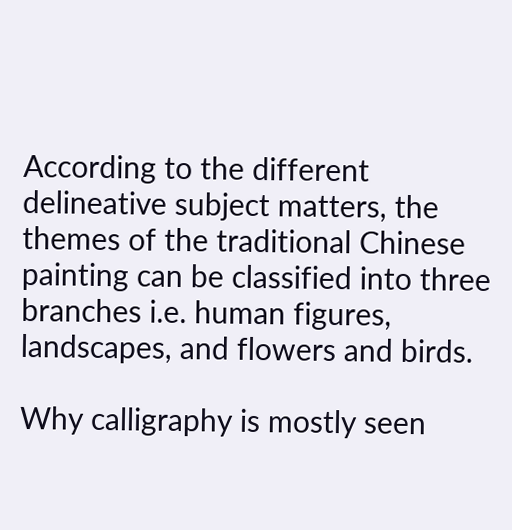According to the different delineative subject matters, the themes of the traditional Chinese painting can be classified into three branches i.e. human figures, landscapes, and flowers and birds.

Why calligraphy is mostly seen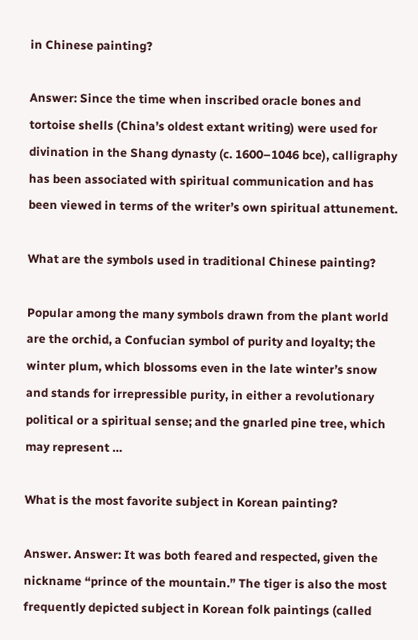in Chinese painting?

Answer: Since the time when inscribed oracle bones and tortoise shells (China’s oldest extant writing) were used for divination in the Shang dynasty (c. 1600–1046 bce), calligraphy has been associated with spiritual communication and has been viewed in terms of the writer’s own spiritual attunement.

What are the symbols used in traditional Chinese painting?

Popular among the many symbols drawn from the plant world are the orchid, a Confucian symbol of purity and loyalty; the winter plum, which blossoms even in the late winter’s snow and stands for irrepressible purity, in either a revolutionary political or a spiritual sense; and the gnarled pine tree, which may represent …

What is the most favorite subject in Korean painting?

Answer. Answer: It was both feared and respected, given the nickname “prince of the mountain.” The tiger is also the most frequently depicted subject in Korean folk paintings (called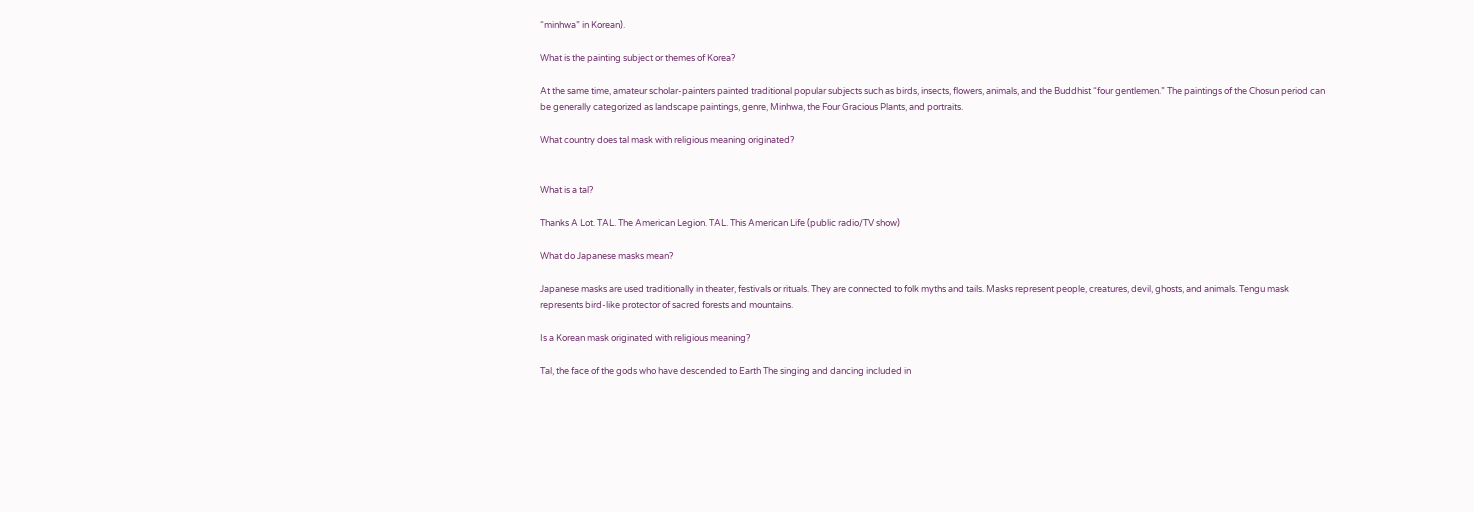“minhwa” in Korean).

What is the painting subject or themes of Korea?

At the same time, amateur scholar-painters painted traditional popular subjects such as birds, insects, flowers, animals, and the Buddhist “four gentlemen.” The paintings of the Chosun period can be generally categorized as landscape paintings, genre, Minhwa, the Four Gracious Plants, and portraits.

What country does tal mask with religious meaning originated?


What is a tal?

Thanks A Lot. TAL. The American Legion. TAL. This American Life (public radio/TV show)

What do Japanese masks mean?

Japanese masks are used traditionally in theater, festivals or rituals. They are connected to folk myths and tails. Masks represent people, creatures, devil, ghosts, and animals. Tengu mask represents bird-like protector of sacred forests and mountains.

Is a Korean mask originated with religious meaning?

Tal, the face of the gods who have descended to Earth The singing and dancing included in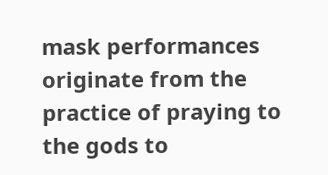mask performances originate from the practice of praying to the gods to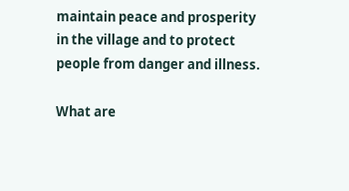maintain peace and prosperity in the village and to protect people from danger and illness.

What are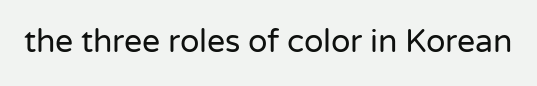the three roles of color in Korean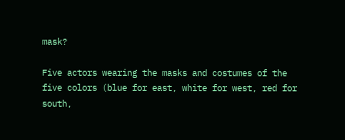mask?

Five actors wearing the masks and costumes of the five colors (blue for east, white for west, red for south,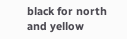black for north and yellow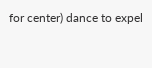for center) dance to expel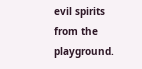evil spirits from the playground.